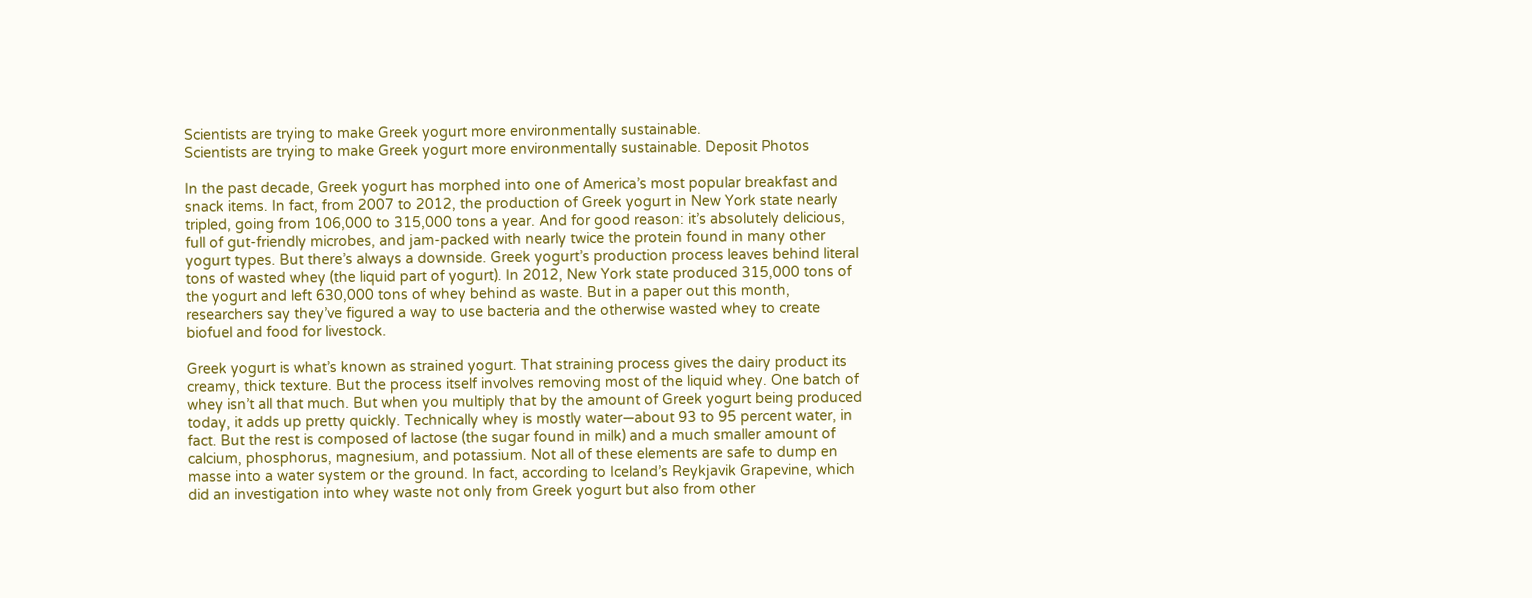Scientists are trying to make Greek yogurt more environmentally sustainable.
Scientists are trying to make Greek yogurt more environmentally sustainable. Deposit Photos

In the past decade, Greek yogurt has morphed into one of America’s most popular breakfast and snack items. In fact, from 2007 to 2012, the production of Greek yogurt in New York state nearly tripled, going from 106,000 to 315,000 tons a year. And for good reason: it’s absolutely delicious, full of gut-friendly microbes, and jam-packed with nearly twice the protein found in many other yogurt types. But there’s always a downside. Greek yogurt’s production process leaves behind literal tons of wasted whey (the liquid part of yogurt). In 2012, New York state produced 315,000 tons of the yogurt and left 630,000 tons of whey behind as waste. But in a paper out this month, researchers say they’ve figured a way to use bacteria and the otherwise wasted whey to create biofuel and food for livestock.

Greek yogurt is what’s known as strained yogurt. That straining process gives the dairy product its creamy, thick texture. But the process itself involves removing most of the liquid whey. One batch of whey isn’t all that much. But when you multiply that by the amount of Greek yogurt being produced today, it adds up pretty quickly. Technically whey is mostly water—about 93 to 95 percent water, in fact. But the rest is composed of lactose (the sugar found in milk) and a much smaller amount of calcium, phosphorus, magnesium, and potassium. Not all of these elements are safe to dump en masse into a water system or the ground. In fact, according to Iceland’s Reykjavik Grapevine, which did an investigation into whey waste not only from Greek yogurt but also from other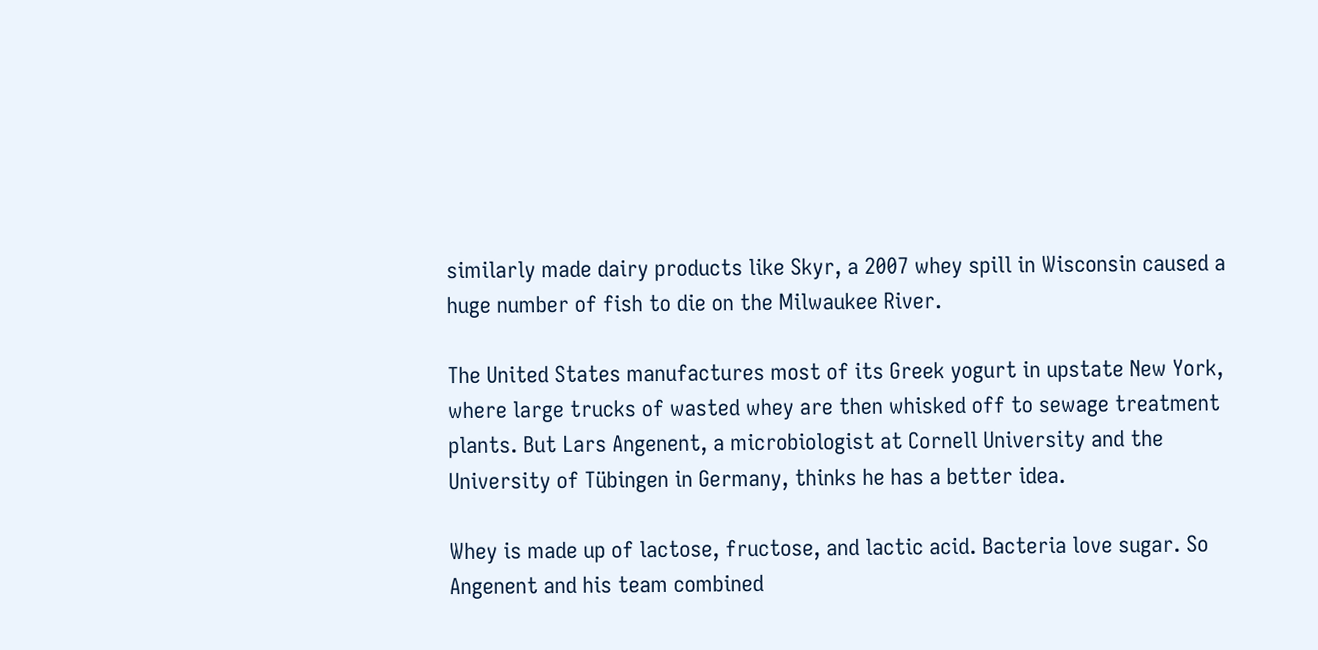similarly made dairy products like Skyr, a 2007 whey spill in Wisconsin caused a huge number of fish to die on the Milwaukee River.

The United States manufactures most of its Greek yogurt in upstate New York, where large trucks of wasted whey are then whisked off to sewage treatment plants. But Lars Angenent, a microbiologist at Cornell University and the University of Tübingen in Germany, thinks he has a better idea.

Whey is made up of lactose, fructose, and lactic acid. Bacteria love sugar. So Angenent and his team combined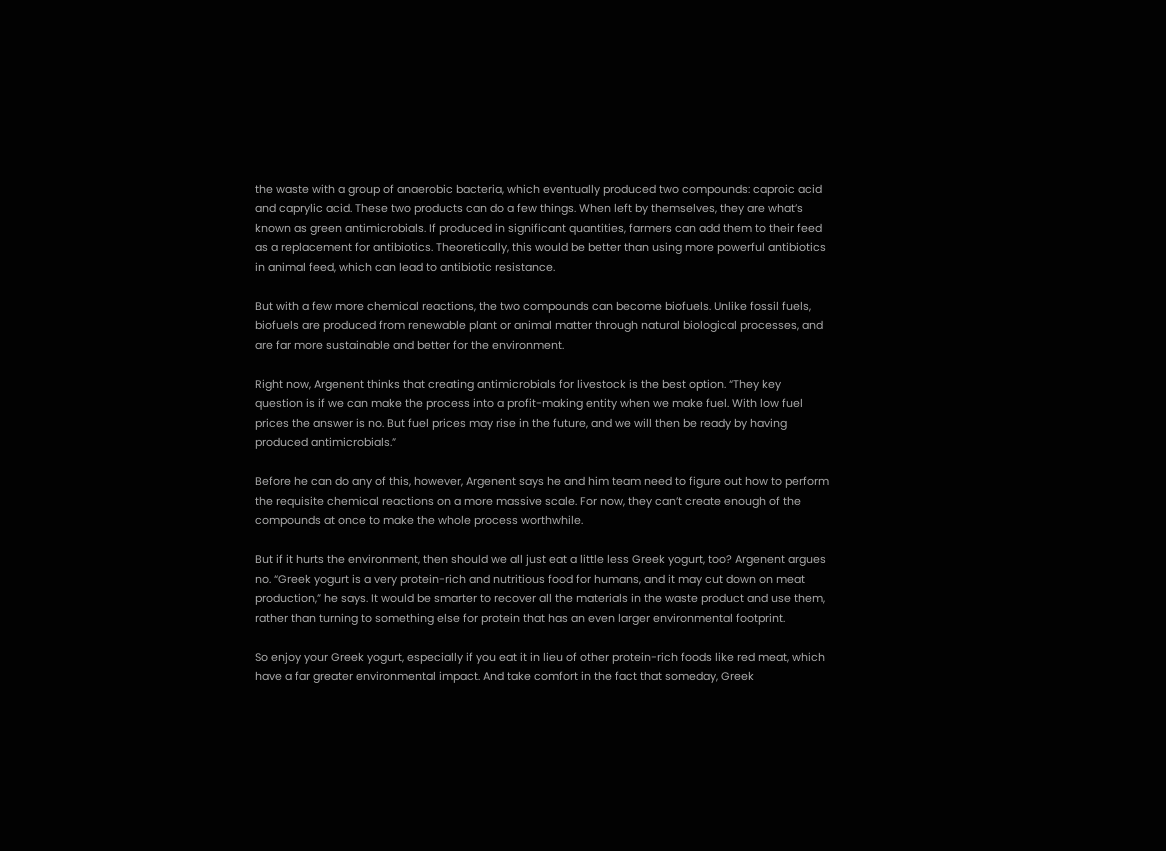the waste with a group of anaerobic bacteria, which eventually produced two compounds: caproic acid and caprylic acid. These two products can do a few things. When left by themselves, they are what’s known as green antimicrobials. If produced in significant quantities, farmers can add them to their feed as a replacement for antibiotics. Theoretically, this would be better than using more powerful antibiotics in animal feed, which can lead to antibiotic resistance.

But with a few more chemical reactions, the two compounds can become biofuels. Unlike fossil fuels, biofuels are produced from renewable plant or animal matter through natural biological processes, and are far more sustainable and better for the environment.

Right now, Argenent thinks that creating antimicrobials for livestock is the best option. “They key question is if we can make the process into a profit-making entity when we make fuel. With low fuel prices the answer is no. But fuel prices may rise in the future, and we will then be ready by having produced antimicrobials.”

Before he can do any of this, however, Argenent says he and him team need to figure out how to perform the requisite chemical reactions on a more massive scale. For now, they can’t create enough of the compounds at once to make the whole process worthwhile.

But if it hurts the environment, then should we all just eat a little less Greek yogurt, too? Argenent argues no. “Greek yogurt is a very protein-rich and nutritious food for humans, and it may cut down on meat production,” he says. It would be smarter to recover all the materials in the waste product and use them, rather than turning to something else for protein that has an even larger environmental footprint.

So enjoy your Greek yogurt, especially if you eat it in lieu of other protein-rich foods like red meat, which have a far greater environmental impact. And take comfort in the fact that someday, Greek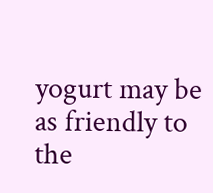yogurt may be as friendly to the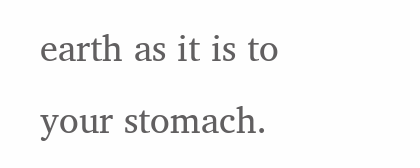earth as it is to your stomach.